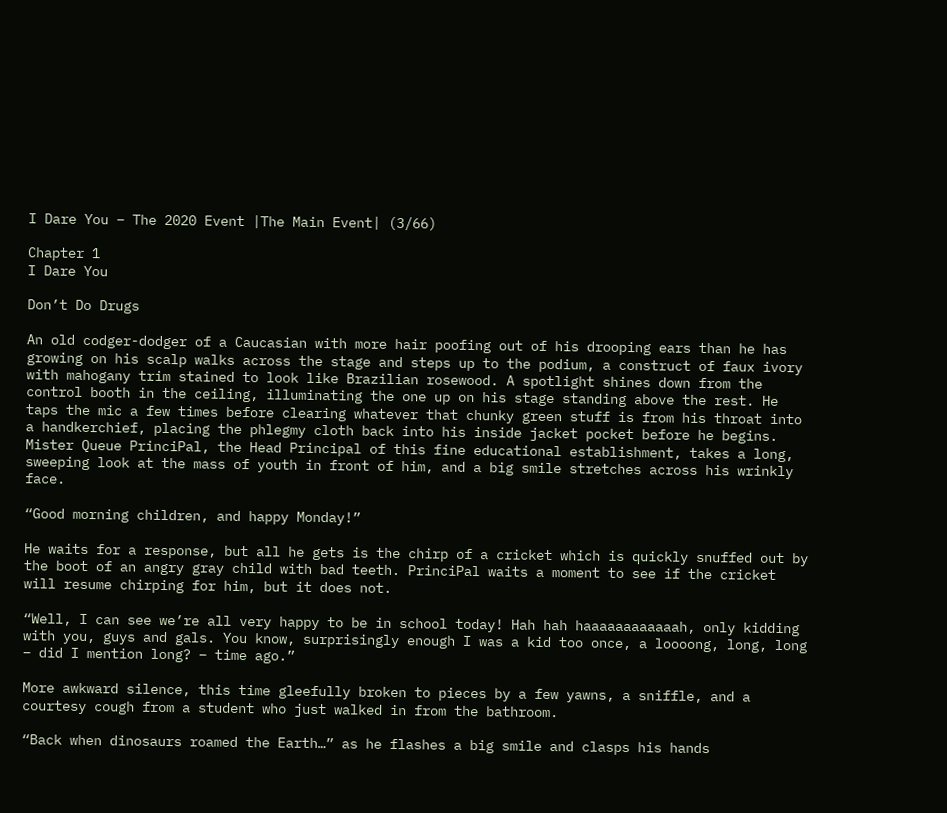I Dare You – The 2020 Event |The Main Event| (3/66)

Chapter 1
I Dare You

Don’t Do Drugs

An old codger-dodger of a Caucasian with more hair poofing out of his drooping ears than he has growing on his scalp walks across the stage and steps up to the podium, a construct of faux ivory with mahogany trim stained to look like Brazilian rosewood. A spotlight shines down from the control booth in the ceiling, illuminating the one up on his stage standing above the rest. He taps the mic a few times before clearing whatever that chunky green stuff is from his throat into a handkerchief, placing the phlegmy cloth back into his inside jacket pocket before he begins. Mister Queue PrinciPal, the Head Principal of this fine educational establishment, takes a long, sweeping look at the mass of youth in front of him, and a big smile stretches across his wrinkly face.

“Good morning children, and happy Monday!”

He waits for a response, but all he gets is the chirp of a cricket which is quickly snuffed out by the boot of an angry gray child with bad teeth. PrinciPal waits a moment to see if the cricket will resume chirping for him, but it does not.

“Well, I can see we’re all very happy to be in school today! Hah hah haaaaaaaaaaaah, only kidding with you, guys and gals. You know, surprisingly enough I was a kid too once, a loooong, long, long – did I mention long? – time ago.”

More awkward silence, this time gleefully broken to pieces by a few yawns, a sniffle, and a courtesy cough from a student who just walked in from the bathroom.

“Back when dinosaurs roamed the Earth…” as he flashes a big smile and clasps his hands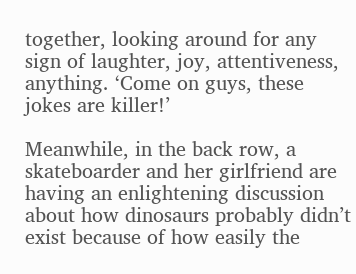together, looking around for any sign of laughter, joy, attentiveness, anything. ‘Come on guys, these jokes are killer!’

Meanwhile, in the back row, a skateboarder and her girlfriend are having an enlightening discussion about how dinosaurs probably didn’t exist because of how easily the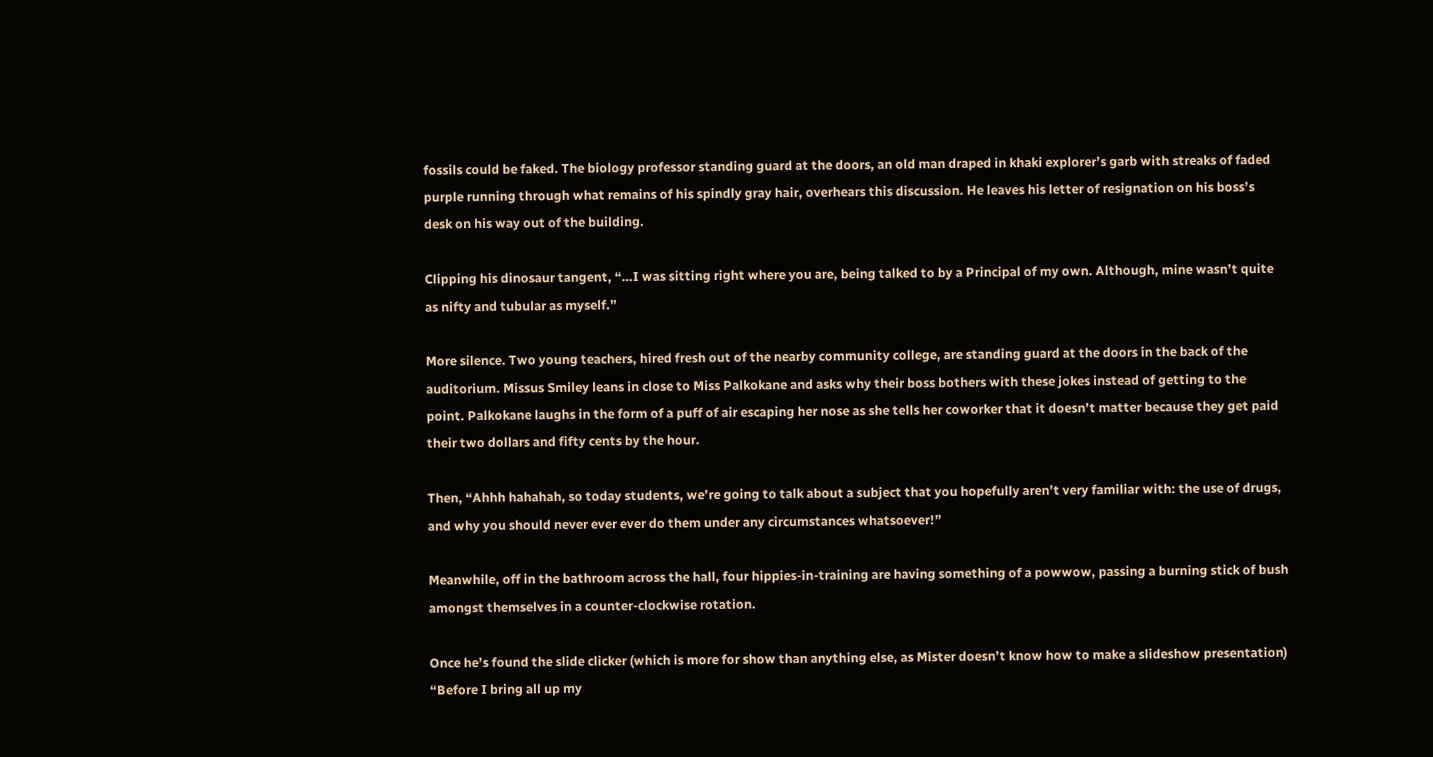fossils could be faked. The biology professor standing guard at the doors, an old man draped in khaki explorer’s garb with streaks of faded purple running through what remains of his spindly gray hair, overhears this discussion. He leaves his letter of resignation on his boss’s desk on his way out of the building.

Clipping his dinosaur tangent, “…I was sitting right where you are, being talked to by a Principal of my own. Although, mine wasn’t quite as nifty and tubular as myself.”

More silence. Two young teachers, hired fresh out of the nearby community college, are standing guard at the doors in the back of the auditorium. Missus Smiley leans in close to Miss Palkokane and asks why their boss bothers with these jokes instead of getting to the point. Palkokane laughs in the form of a puff of air escaping her nose as she tells her coworker that it doesn’t matter because they get paid their two dollars and fifty cents by the hour.

Then, “Ahhh hahahah, so today students, we’re going to talk about a subject that you hopefully aren’t very familiar with: the use of drugs, and why you should never ever ever do them under any circumstances whatsoever!”

Meanwhile, off in the bathroom across the hall, four hippies-in-training are having something of a powwow, passing a burning stick of bush amongst themselves in a counter-clockwise rotation.

Once he’s found the slide clicker (which is more for show than anything else, as Mister doesn’t know how to make a slideshow presentation) “Before I bring all up my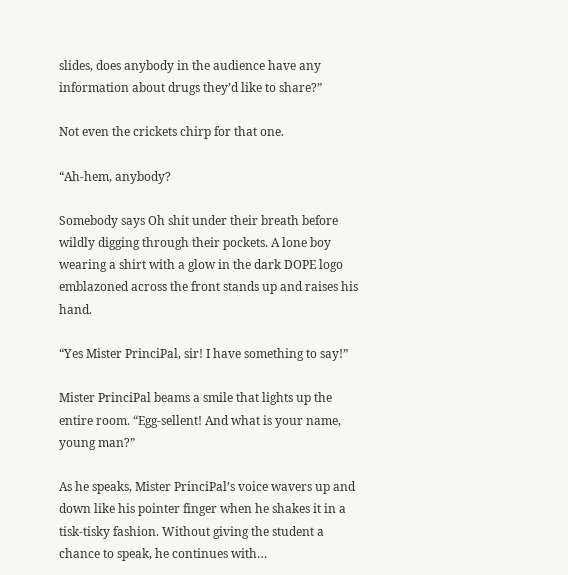slides, does anybody in the audience have any information about drugs they’d like to share?”

Not even the crickets chirp for that one.

“Ah-hem, anybody?

Somebody says Oh shit under their breath before wildly digging through their pockets. A lone boy wearing a shirt with a glow in the dark DOPE logo emblazoned across the front stands up and raises his hand.

“Yes Mister PrinciPal, sir! I have something to say!”

Mister PrinciPal beams a smile that lights up the entire room. “Egg-sellent! And what is your name, young man?”

As he speaks, Mister PrinciPal’s voice wavers up and down like his pointer finger when he shakes it in a tisk-tisky fashion. Without giving the student a chance to speak, he continues with…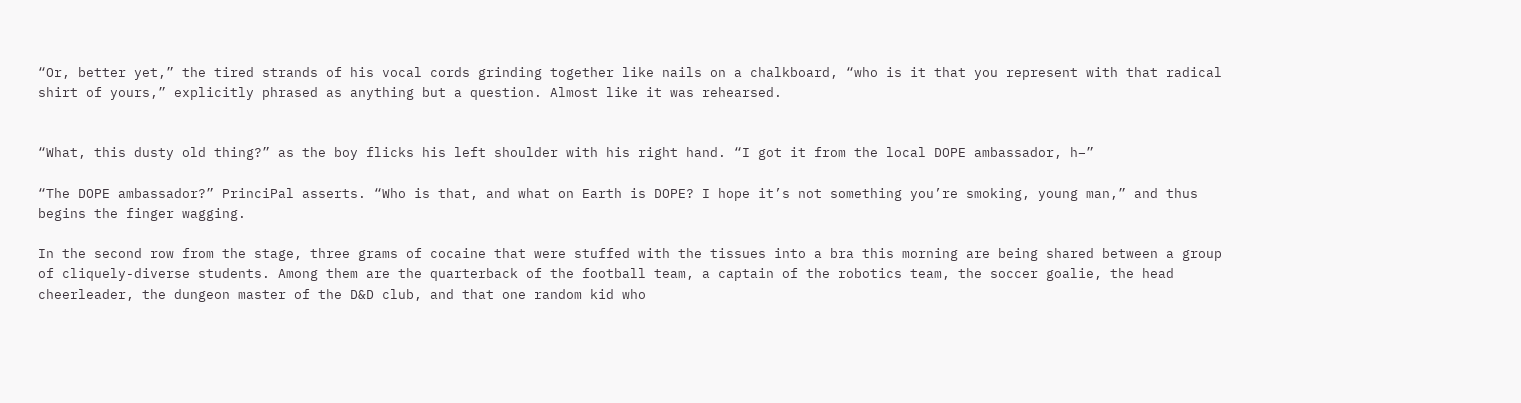“Or, better yet,” the tired strands of his vocal cords grinding together like nails on a chalkboard, “who is it that you represent with that radical shirt of yours,” explicitly phrased as anything but a question. Almost like it was rehearsed.


“What, this dusty old thing?” as the boy flicks his left shoulder with his right hand. “I got it from the local DOPE ambassador, h–”

“The DOPE ambassador?” PrinciPal asserts. “Who is that, and what on Earth is DOPE? I hope it’s not something you’re smoking, young man,” and thus begins the finger wagging.

In the second row from the stage, three grams of cocaine that were stuffed with the tissues into a bra this morning are being shared between a group of cliquely-diverse students. Among them are the quarterback of the football team, a captain of the robotics team, the soccer goalie, the head cheerleader, the dungeon master of the D&D club, and that one random kid who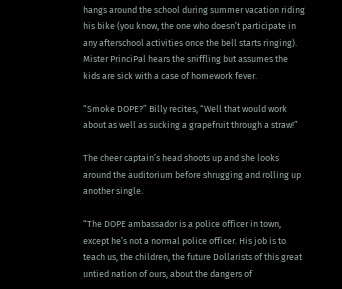hangs around the school during summer vacation riding his bike (you know, the one who doesn’t participate in any afterschool activities once the bell starts ringing). Mister PrinciPal hears the sniffling but assumes the kids are sick with a case of homework fever.

“Smoke DOPE?” Billy recites, “Well that would work about as well as sucking a grapefruit through a straw!”

The cheer captain’s head shoots up and she looks around the auditorium before shrugging and rolling up another single.

“The DOPE ambassador is a police officer in town, except he’s not a normal police officer. His job is to teach us, the children, the future Dollarists of this great untied nation of ours, about the dangers of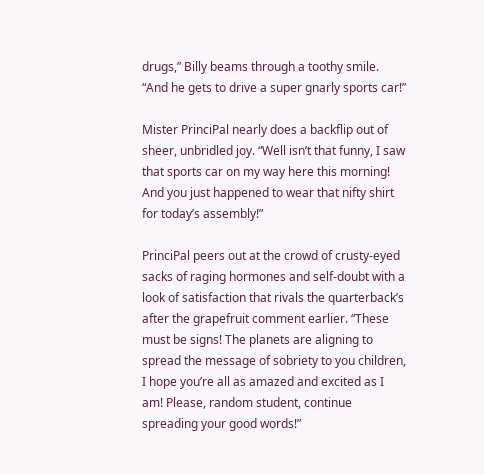drugs,” Billy beams through a toothy smile. “And he gets to drive a super gnarly sports car!”

Mister PrinciPal nearly does a backflip out of sheer, unbridled joy. “Well isn’t that funny, I saw that sports car on my way here this morning! And you just happened to wear that nifty shirt for today’s assembly!”

PrinciPal peers out at the crowd of crusty-eyed sacks of raging hormones and self-doubt with a look of satisfaction that rivals the quarterback’s after the grapefruit comment earlier. “These must be signs! The planets are aligning to spread the message of sobriety to you children, I hope you’re all as amazed and excited as I am! Please, random student, continue spreading your good words!”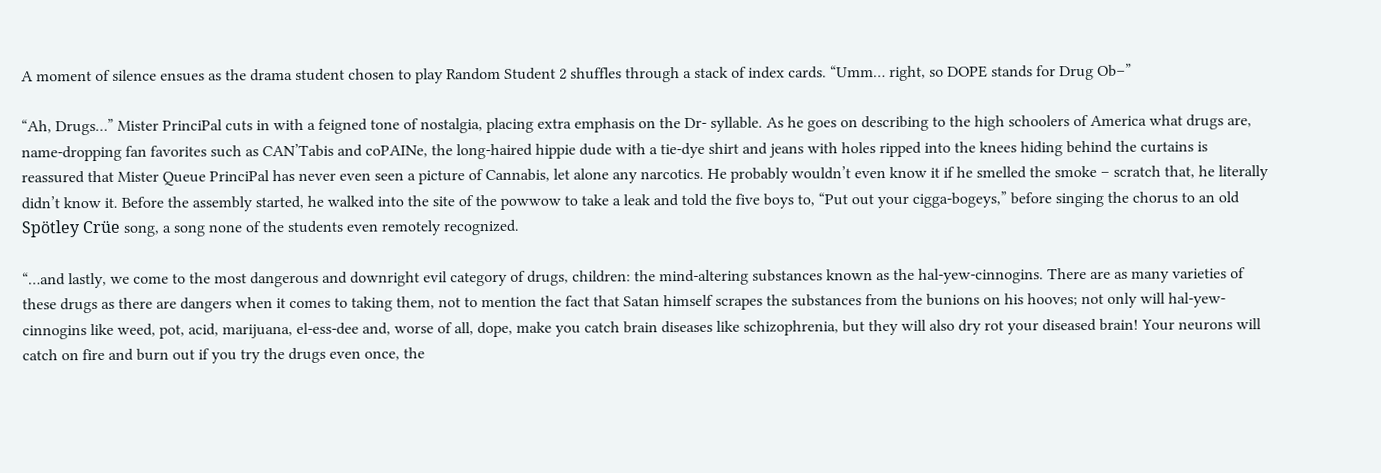A moment of silence ensues as the drama student chosen to play Random Student 2 shuffles through a stack of index cards. “Umm… right, so DOPE stands for Drug Ob–”

“Ah, Drugs…” Mister PrinciPal cuts in with a feigned tone of nostalgia, placing extra emphasis on the Dr- syllable. As he goes on describing to the high schoolers of America what drugs are, name-dropping fan favorites such as CAN’Tabis and coPAINe, the long-haired hippie dude with a tie-dye shirt and jeans with holes ripped into the knees hiding behind the curtains is reassured that Mister Queue PrinciPal has never even seen a picture of Cannabis, let alone any narcotics. He probably wouldn’t even know it if he smelled the smoke – scratch that, he literally didn’t know it. Before the assembly started, he walked into the site of the powwow to take a leak and told the five boys to, “Put out your cigga-bogeys,” before singing the chorus to an old Spötley Crüe song, a song none of the students even remotely recognized.

“…and lastly, we come to the most dangerous and downright evil category of drugs, children: the mind-altering substances known as the hal-yew-cinnogins. There are as many varieties of these drugs as there are dangers when it comes to taking them, not to mention the fact that Satan himself scrapes the substances from the bunions on his hooves; not only will hal-yew-cinnogins like weed, pot, acid, marijuana, el-ess-dee and, worse of all, dope, make you catch brain diseases like schizophrenia, but they will also dry rot your diseased brain! Your neurons will catch on fire and burn out if you try the drugs even once, the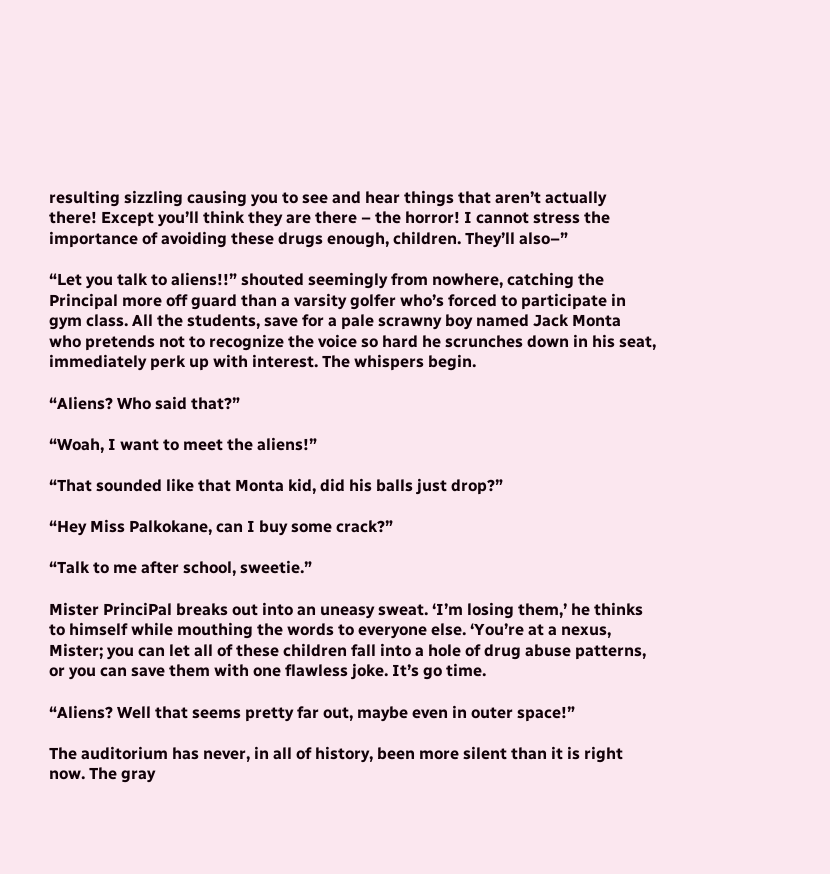resulting sizzling causing you to see and hear things that aren’t actually there! Except you’ll think they are there – the horror! I cannot stress the importance of avoiding these drugs enough, children. They’ll also–”

“Let you talk to aliens!!” shouted seemingly from nowhere, catching the Principal more off guard than a varsity golfer who’s forced to participate in gym class. All the students, save for a pale scrawny boy named Jack Monta who pretends not to recognize the voice so hard he scrunches down in his seat, immediately perk up with interest. The whispers begin.

“Aliens? Who said that?”

“Woah, I want to meet the aliens!”

“That sounded like that Monta kid, did his balls just drop?”

“Hey Miss Palkokane, can I buy some crack?”

“Talk to me after school, sweetie.”

Mister PrinciPal breaks out into an uneasy sweat. ‘I’m losing them,’ he thinks to himself while mouthing the words to everyone else. ‘You’re at a nexus, Mister; you can let all of these children fall into a hole of drug abuse patterns, or you can save them with one flawless joke. It’s go time.

“Aliens? Well that seems pretty far out, maybe even in outer space!”

The auditorium has never, in all of history, been more silent than it is right now. The gray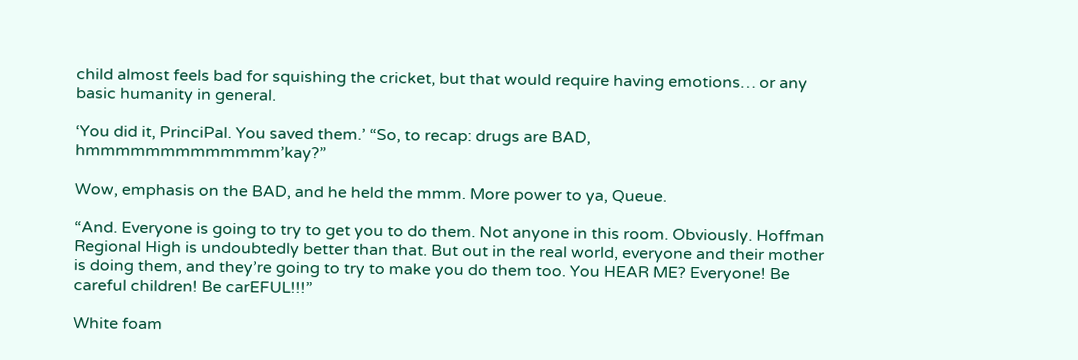child almost feels bad for squishing the cricket, but that would require having emotions… or any basic humanity in general.

‘You did it, PrinciPal. You saved them.’ “So, to recap: drugs are BAD, hmmmmmmmmmmmmm’kay?”

Wow, emphasis on the BAD, and he held the mmm. More power to ya, Queue.

“And. Everyone is going to try to get you to do them. Not anyone in this room. Obviously. Hoffman Regional High is undoubtedly better than that. But out in the real world, everyone and their mother is doing them, and they’re going to try to make you do them too. You HEAR ME? Everyone! Be careful children! Be carEFUL!!!”

White foam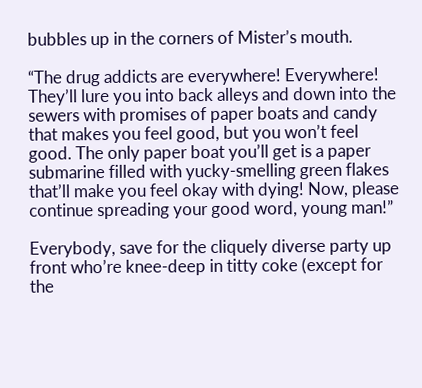bubbles up in the corners of Mister’s mouth.

“The drug addicts are everywhere! Everywhere! They’ll lure you into back alleys and down into the sewers with promises of paper boats and candy that makes you feel good, but you won’t feel good. The only paper boat you’ll get is a paper submarine filled with yucky-smelling green flakes that’ll make you feel okay with dying! Now, please continue spreading your good word, young man!”

Everybody, save for the cliquely diverse party up front who’re knee-deep in titty coke (except for the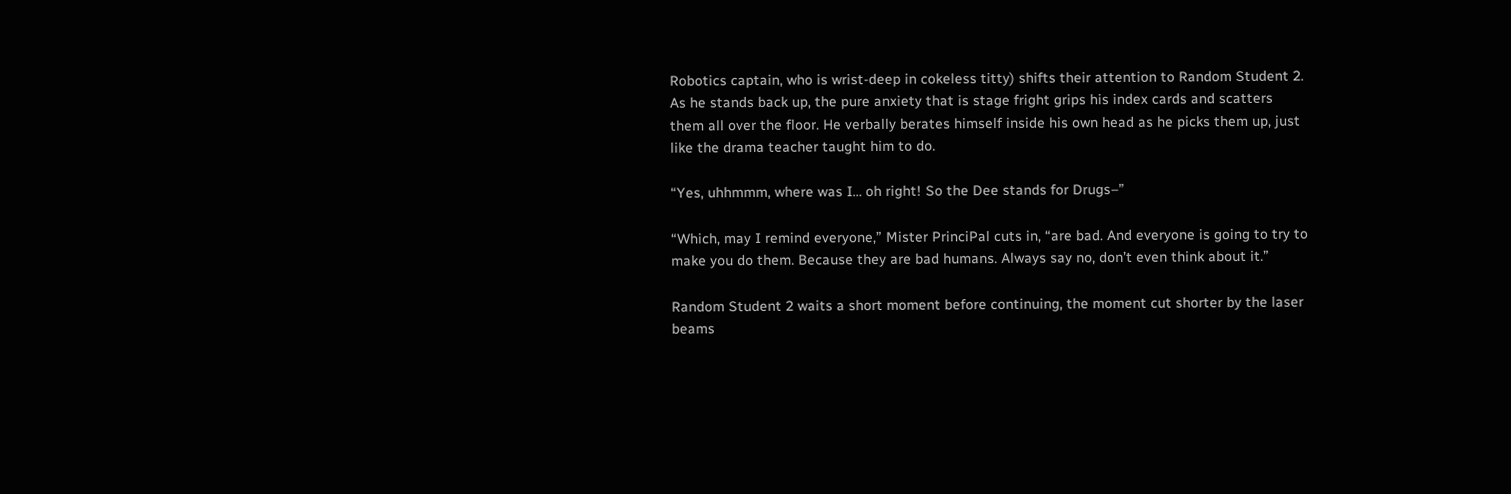Robotics captain, who is wrist-deep in cokeless titty) shifts their attention to Random Student 2. As he stands back up, the pure anxiety that is stage fright grips his index cards and scatters them all over the floor. He verbally berates himself inside his own head as he picks them up, just like the drama teacher taught him to do.

“Yes, uhhmmm, where was I… oh right! So the Dee stands for Drugs–”

“Which, may I remind everyone,” Mister PrinciPal cuts in, “are bad. And everyone is going to try to make you do them. Because they are bad humans. Always say no, don’t even think about it.”

Random Student 2 waits a short moment before continuing, the moment cut shorter by the laser beams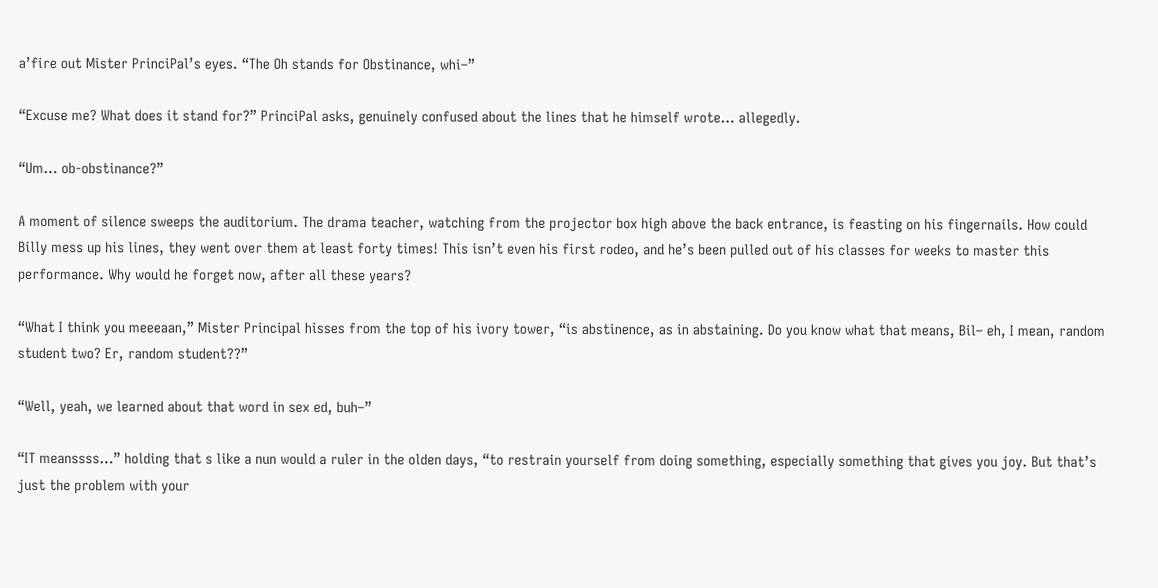a’fire out Mister PrinciPal’s eyes. “The Oh stands for Obstinance, whi–”

“Excuse me? What does it stand for?” PrinciPal asks, genuinely confused about the lines that he himself wrote… allegedly.

“Um… ob-obstinance?”

A moment of silence sweeps the auditorium. The drama teacher, watching from the projector box high above the back entrance, is feasting on his fingernails. How could Billy mess up his lines, they went over them at least forty times! This isn’t even his first rodeo, and he’s been pulled out of his classes for weeks to master this performance. Why would he forget now, after all these years?

“What I think you meeeaan,” Mister Principal hisses from the top of his ivory tower, “is abstinence, as in abstaining. Do you know what that means, Bil– eh, I mean, random student two? Er, random student??”

“Well, yeah, we learned about that word in sex ed, buh–”

“IT meanssss…” holding that s like a nun would a ruler in the olden days, “to restrain yourself from doing something, especially something that gives you joy. But that’s just the problem with your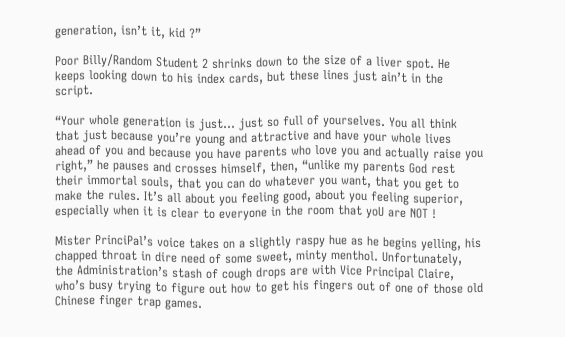generation, isn’t it, kid ?”

Poor Billy/Random Student 2 shrinks down to the size of a liver spot. He keeps looking down to his index cards, but these lines just ain’t in the script.

“Your whole generation is just… just so full of yourselves. You all think that just because you’re young and attractive and have your whole lives ahead of you and because you have parents who love you and actually raise you right,” he pauses and crosses himself, then, “unlike my parents God rest their immortal souls, that you can do whatever you want, that you get to make the rules. It’s all about you feeling good, about you feeling superior, especially when it is clear to everyone in the room that yoU are NOT !

Mister PrinciPal’s voice takes on a slightly raspy hue as he begins yelling, his chapped throat in dire need of some sweet, minty menthol. Unfortunately, the Administration’s stash of cough drops are with Vice Principal Claire, who’s busy trying to figure out how to get his fingers out of one of those old Chinese finger trap games.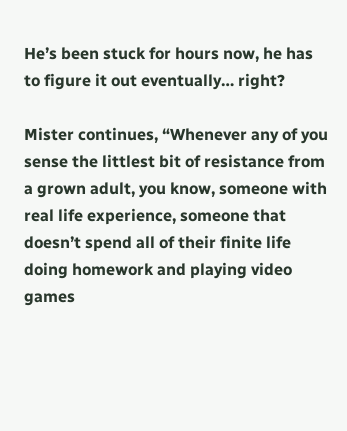He’s been stuck for hours now, he has to figure it out eventually… right?

Mister continues, “Whenever any of you sense the littlest bit of resistance from a grown adult, you know, someone with real life experience, someone that doesn’t spend all of their finite life doing homework and playing video games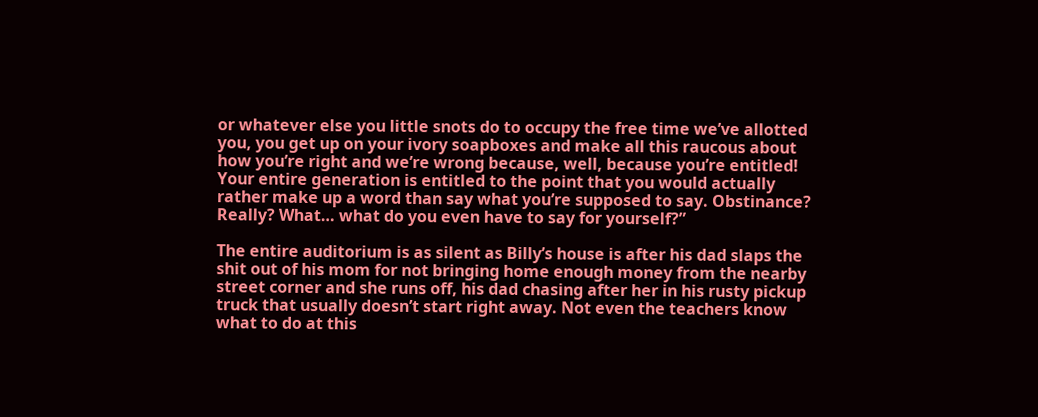or whatever else you little snots do to occupy the free time we’ve allotted you, you get up on your ivory soapboxes and make all this raucous about how you’re right and we’re wrong because, well, because you’re entitled! Your entire generation is entitled to the point that you would actually rather make up a word than say what you’re supposed to say. Obstinance? Really? What… what do you even have to say for yourself?”

The entire auditorium is as silent as Billy’s house is after his dad slaps the shit out of his mom for not bringing home enough money from the nearby street corner and she runs off, his dad chasing after her in his rusty pickup truck that usually doesn’t start right away. Not even the teachers know what to do at this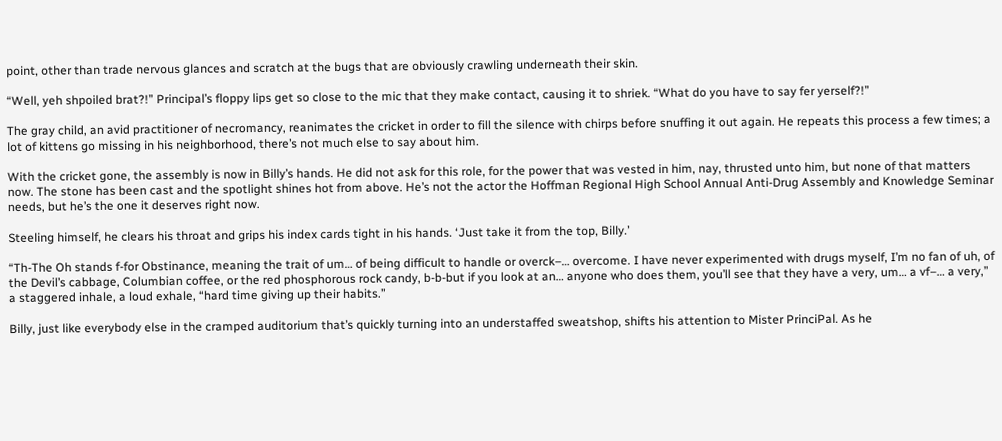point, other than trade nervous glances and scratch at the bugs that are obviously crawling underneath their skin.

“Well, yeh shpoiled brat?!” Principal’s floppy lips get so close to the mic that they make contact, causing it to shriek. “What do you have to say fer yerself?!”

The gray child, an avid practitioner of necromancy, reanimates the cricket in order to fill the silence with chirps before snuffing it out again. He repeats this process a few times; a lot of kittens go missing in his neighborhood, there’s not much else to say about him.

With the cricket gone, the assembly is now in Billy’s hands. He did not ask for this role, for the power that was vested in him, nay, thrusted unto him, but none of that matters now. The stone has been cast and the spotlight shines hot from above. He’s not the actor the Hoffman Regional High School Annual Anti-Drug Assembly and Knowledge Seminar needs, but he’s the one it deserves right now.

Steeling himself, he clears his throat and grips his index cards tight in his hands. ‘Just take it from the top, Billy.’

“Th-The Oh stands f-for Obstinance, meaning the trait of um… of being difficult to handle or overck–… overcome. I have never experimented with drugs myself, I’m no fan of uh, of the Devil’s cabbage, Columbian coffee, or the red phosphorous rock candy, b-b-but if you look at an… anyone who does them, you’ll see that they have a very, um… a vf–… a very,” a staggered inhale, a loud exhale, “hard time giving up their habits.”

Billy, just like everybody else in the cramped auditorium that’s quickly turning into an understaffed sweatshop, shifts his attention to Mister PrinciPal. As he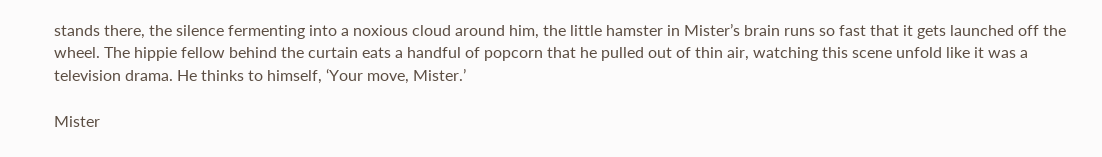stands there, the silence fermenting into a noxious cloud around him, the little hamster in Mister’s brain runs so fast that it gets launched off the wheel. The hippie fellow behind the curtain eats a handful of popcorn that he pulled out of thin air, watching this scene unfold like it was a television drama. He thinks to himself, ‘Your move, Mister.’

Mister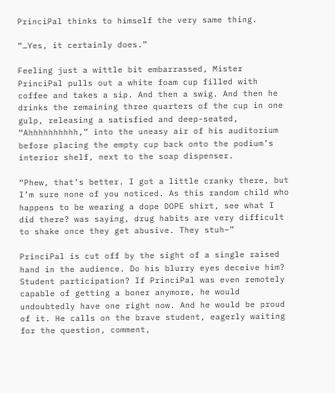PrinciPal thinks to himself the very same thing.

“…Yes, it certainly does.”

Feeling just a wittle bit embarrassed, Mister PrinciPal pulls out a white foam cup filled with coffee and takes a sip. And then a swig. And then he drinks the remaining three quarters of the cup in one gulp, releasing a satisfied and deep-seated, “Ahhhhhhhhhh,” into the uneasy air of his auditorium before placing the empty cup back onto the podium’s interior shelf, next to the soap dispenser.

“Phew, that’s better. I got a little cranky there, but I’m sure none of you noticed. As this random child who happens to be wearing a dope DOPE shirt, see what I did there? was saying, drug habits are very difficult to shake once they get abusive. They stuh–”

PrinciPal is cut off by the sight of a single raised hand in the audience. Do his blurry eyes deceive him? Student participation? If PrinciPal was even remotely capable of getting a boner anymore, he would undoubtedly have one right now. And he would be proud of it. He calls on the brave student, eagerly waiting for the question, comment,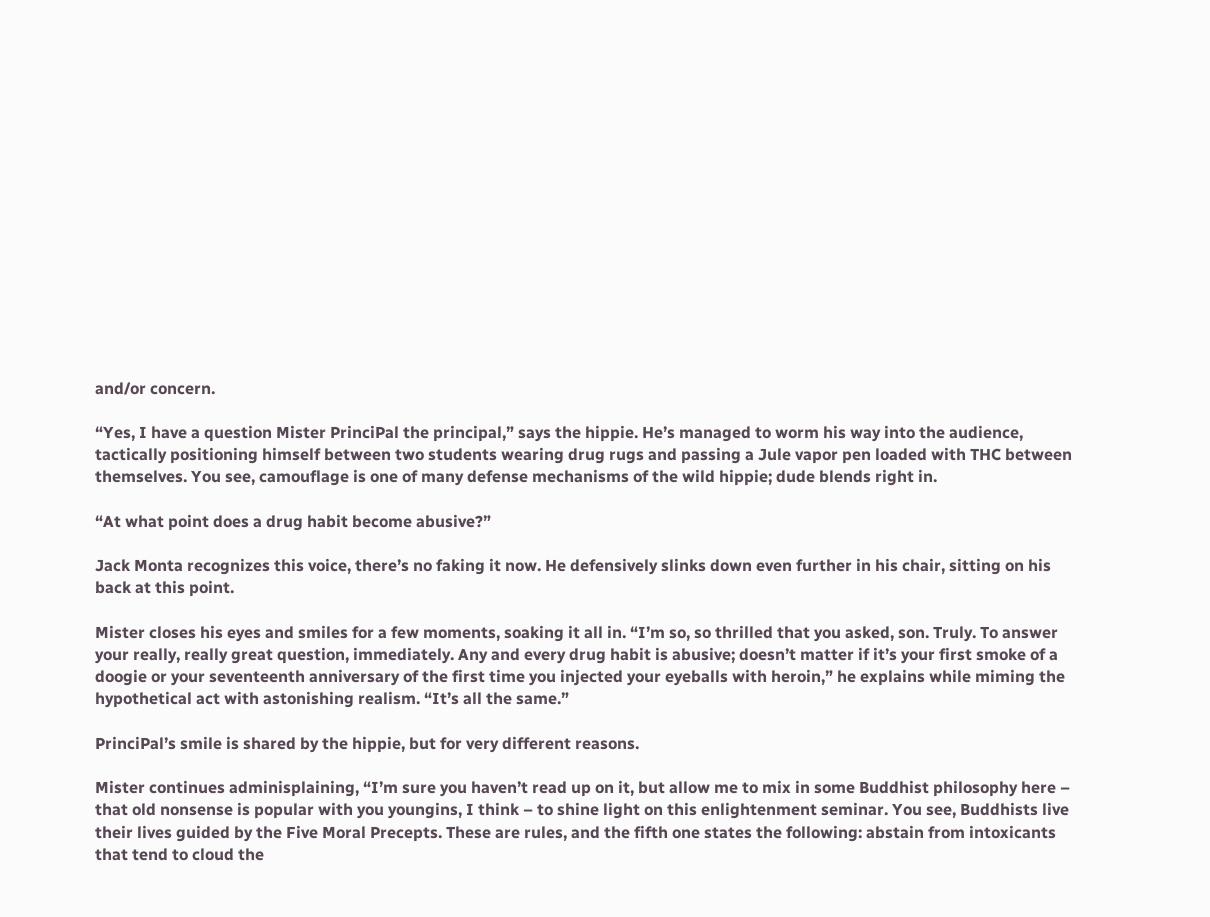and/or concern.

“Yes, I have a question Mister PrinciPal the principal,” says the hippie. He’s managed to worm his way into the audience, tactically positioning himself between two students wearing drug rugs and passing a Jule vapor pen loaded with THC between themselves. You see, camouflage is one of many defense mechanisms of the wild hippie; dude blends right in.

“At what point does a drug habit become abusive?”

Jack Monta recognizes this voice, there’s no faking it now. He defensively slinks down even further in his chair, sitting on his back at this point.

Mister closes his eyes and smiles for a few moments, soaking it all in. “I’m so, so thrilled that you asked, son. Truly. To answer your really, really great question, immediately. Any and every drug habit is abusive; doesn’t matter if it’s your first smoke of a doogie or your seventeenth anniversary of the first time you injected your eyeballs with heroin,” he explains while miming the hypothetical act with astonishing realism. “It’s all the same.”

PrinciPal’s smile is shared by the hippie, but for very different reasons.

Mister continues adminisplaining, “I’m sure you haven’t read up on it, but allow me to mix in some Buddhist philosophy here – that old nonsense is popular with you youngins, I think – to shine light on this enlightenment seminar. You see, Buddhists live their lives guided by the Five Moral Precepts. These are rules, and the fifth one states the following: abstain from intoxicants that tend to cloud the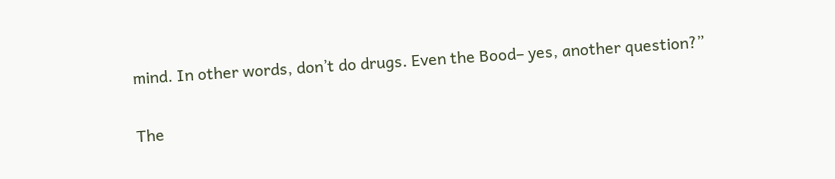mind. In other words, don’t do drugs. Even the Bood– yes, another question?”

The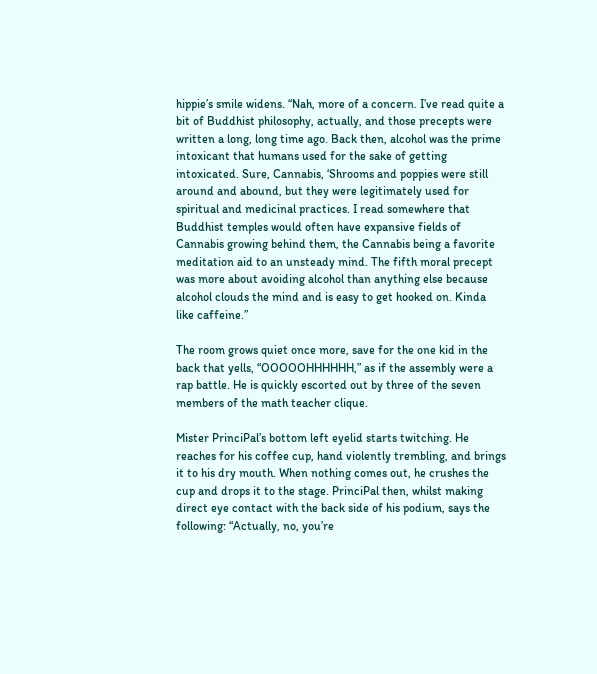hippie’s smile widens. “Nah, more of a concern. I’ve read quite a bit of Buddhist philosophy, actually, and those precepts were written a long, long time ago. Back then, alcohol was the prime intoxicant that humans used for the sake of getting intoxicated. Sure, Cannabis, ‘Shrooms and poppies were still around and abound, but they were legitimately used for spiritual and medicinal practices. I read somewhere that Buddhist temples would often have expansive fields of Cannabis growing behind them, the Cannabis being a favorite meditation aid to an unsteady mind. The fifth moral precept was more about avoiding alcohol than anything else because alcohol clouds the mind and is easy to get hooked on. Kinda like caffeine.”

The room grows quiet once more, save for the one kid in the back that yells, “OOOOOHHHHHH,” as if the assembly were a rap battle. He is quickly escorted out by three of the seven members of the math teacher clique.

Mister PrinciPal’s bottom left eyelid starts twitching. He reaches for his coffee cup, hand violently trembling, and brings it to his dry mouth. When nothing comes out, he crushes the cup and drops it to the stage. PrinciPal then, whilst making direct eye contact with the back side of his podium, says the following: “Actually, no, you’re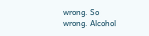wrong. So wrong. Alcohol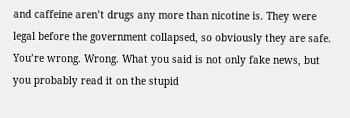and caffeine aren’t drugs any more than nicotine is. They were legal before the government collapsed, so obviously they are safe. You’re wrong. Wrong. What you said is not only fake news, but you probably read it on the stupid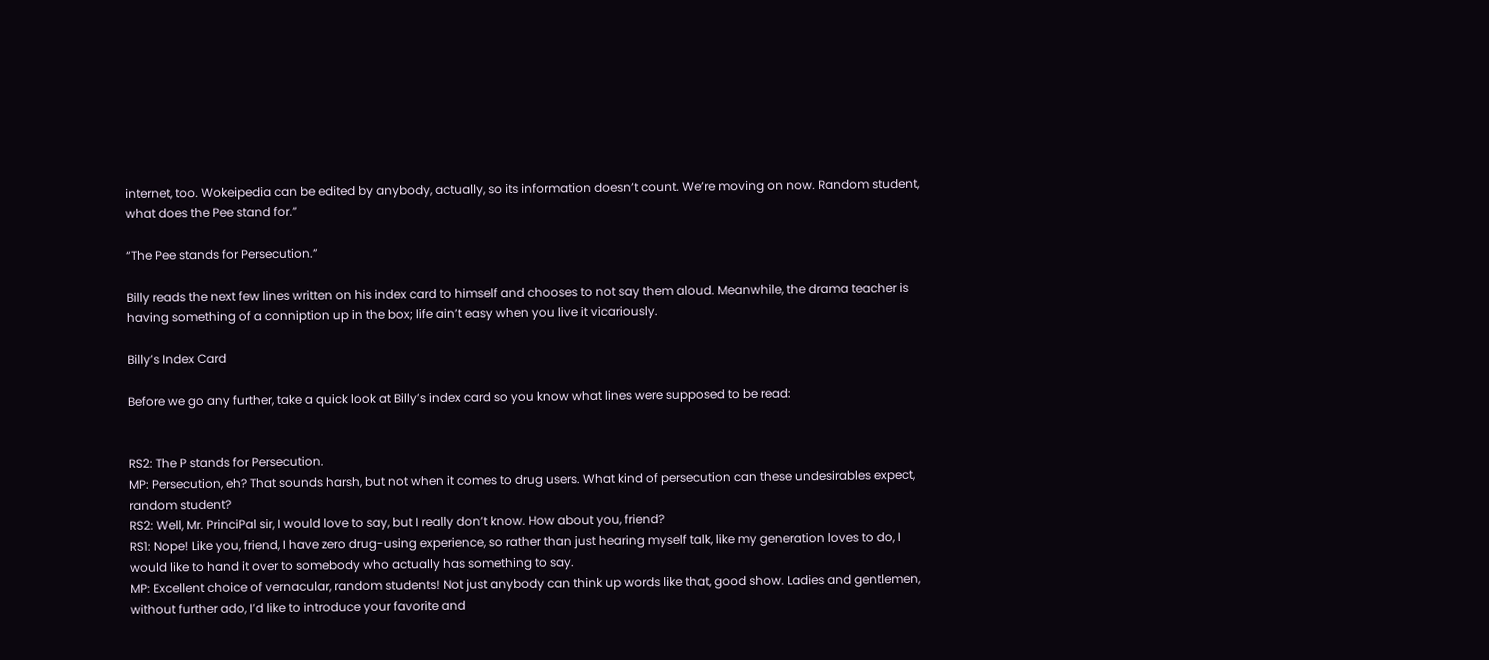internet, too. Wokeipedia can be edited by anybody, actually, so its information doesn’t count. We’re moving on now. Random student, what does the Pee stand for.”

“The Pee stands for Persecution.”

Billy reads the next few lines written on his index card to himself and chooses to not say them aloud. Meanwhile, the drama teacher is having something of a conniption up in the box; life ain’t easy when you live it vicariously.

Billy’s Index Card

Before we go any further, take a quick look at Billy’s index card so you know what lines were supposed to be read:


RS2: The P stands for Persecution.
MP: Persecution, eh? That sounds harsh, but not when it comes to drug users. What kind of persecution can these undesirables expect, random student?
RS2: Well, Mr. PrinciPal sir, I would love to say, but I really don’t know. How about you, friend?
RS1: Nope! Like you, friend, I have zero drug-using experience, so rather than just hearing myself talk, like my generation loves to do, I would like to hand it over to somebody who actually has something to say.
MP: Excellent choice of vernacular, random students! Not just anybody can think up words like that, good show. Ladies and gentlemen, without further ado, I’d like to introduce your favorite and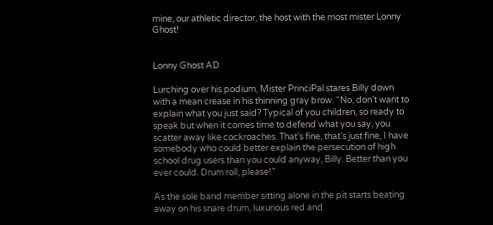mine, our athletic director, the host with the most mister Lonny Ghost!


Lonny Ghost AD

Lurching over his podium, Mister PrinciPal stares Billy down with a mean crease in his thinning gray brow. “No, don’t want to explain what you just said? Typical of you children, so ready to speak but when it comes time to defend what you say, you scatter away like cockroaches. That’s fine, that’s just fine, I have somebody who could better explain the persecution of high school drug users than you could anyway, Billy. Better than you ever could. Drum roll, please!”

As the sole band member sitting alone in the pit starts beating away on his snare drum, luxurious red and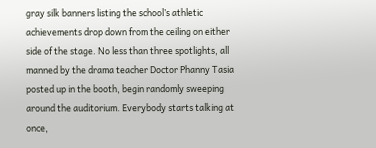gray silk banners listing the school’s athletic achievements drop down from the ceiling on either side of the stage. No less than three spotlights, all manned by the drama teacher Doctor Phanny Tasia posted up in the booth, begin randomly sweeping around the auditorium. Everybody starts talking at once,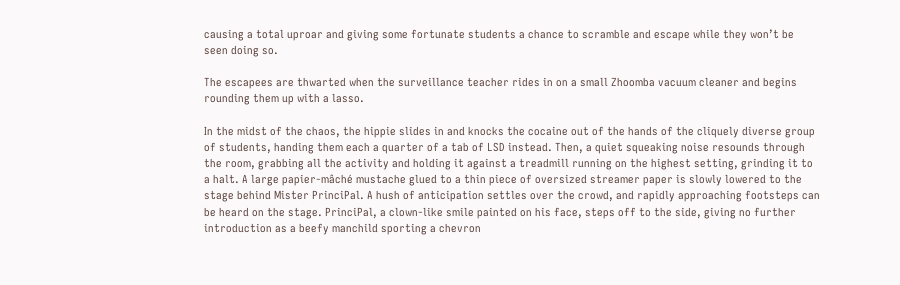causing a total uproar and giving some fortunate students a chance to scramble and escape while they won’t be seen doing so.

The escapees are thwarted when the surveillance teacher rides in on a small Zhoomba vacuum cleaner and begins rounding them up with a lasso.

In the midst of the chaos, the hippie slides in and knocks the cocaine out of the hands of the cliquely diverse group of students, handing them each a quarter of a tab of LSD instead. Then, a quiet squeaking noise resounds through the room, grabbing all the activity and holding it against a treadmill running on the highest setting, grinding it to a halt. A large papier-mâché mustache glued to a thin piece of oversized streamer paper is slowly lowered to the stage behind Mister PrinciPal. A hush of anticipation settles over the crowd, and rapidly approaching footsteps can be heard on the stage. PrinciPal, a clown-like smile painted on his face, steps off to the side, giving no further introduction as a beefy manchild sporting a chevron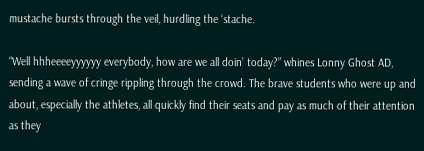mustache bursts through the veil, hurdling the ‘stache.

“Well hhheeeeyyyyyy everybody, how are we all doin’ today?” whines Lonny Ghost AD, sending a wave of cringe rippling through the crowd. The brave students who were up and about, especially the athletes, all quickly find their seats and pay as much of their attention as they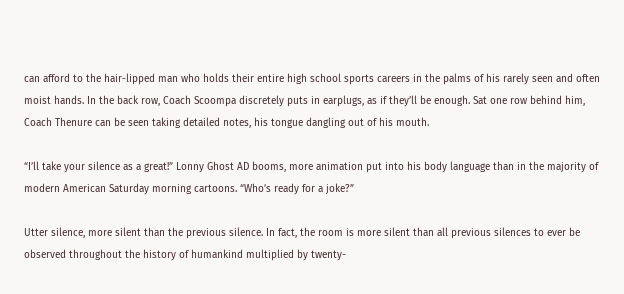can afford to the hair-lipped man who holds their entire high school sports careers in the palms of his rarely seen and often moist hands. In the back row, Coach Scoompa discretely puts in earplugs, as if they’ll be enough. Sat one row behind him, Coach Thenure can be seen taking detailed notes, his tongue dangling out of his mouth.

“I’ll take your silence as a great!” Lonny Ghost AD booms, more animation put into his body language than in the majority of modern American Saturday morning cartoons. “Who’s ready for a joke?”

Utter silence, more silent than the previous silence. In fact, the room is more silent than all previous silences to ever be observed throughout the history of humankind multiplied by twenty-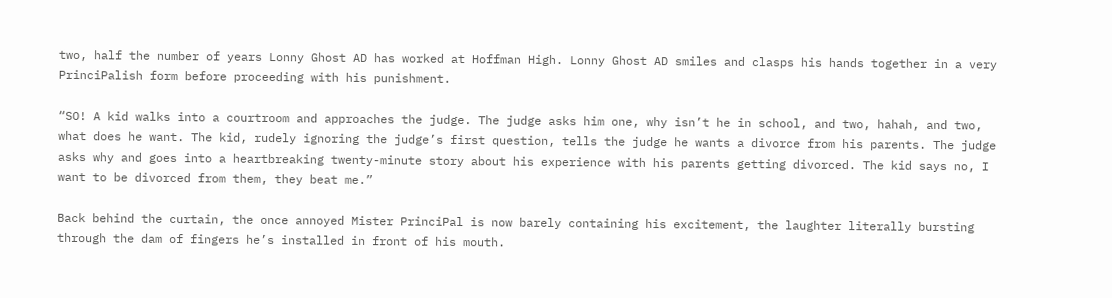two, half the number of years Lonny Ghost AD has worked at Hoffman High. Lonny Ghost AD smiles and clasps his hands together in a very PrinciPalish form before proceeding with his punishment.

“SO! A kid walks into a courtroom and approaches the judge. The judge asks him one, why isn’t he in school, and two, hahah, and two, what does he want. The kid, rudely ignoring the judge’s first question, tells the judge he wants a divorce from his parents. The judge asks why and goes into a heartbreaking twenty-minute story about his experience with his parents getting divorced. The kid says no, I want to be divorced from them, they beat me.”

Back behind the curtain, the once annoyed Mister PrinciPal is now barely containing his excitement, the laughter literally bursting through the dam of fingers he’s installed in front of his mouth.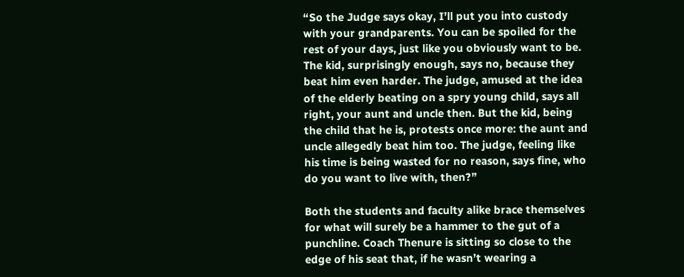“So the Judge says okay, I’ll put you into custody with your grandparents. You can be spoiled for the rest of your days, just like you obviously want to be. The kid, surprisingly enough, says no, because they beat him even harder. The judge, amused at the idea of the elderly beating on a spry young child, says all right, your aunt and uncle then. But the kid, being the child that he is, protests once more: the aunt and uncle allegedly beat him too. The judge, feeling like his time is being wasted for no reason, says fine, who do you want to live with, then?”

Both the students and faculty alike brace themselves for what will surely be a hammer to the gut of a punchline. Coach Thenure is sitting so close to the edge of his seat that, if he wasn’t wearing a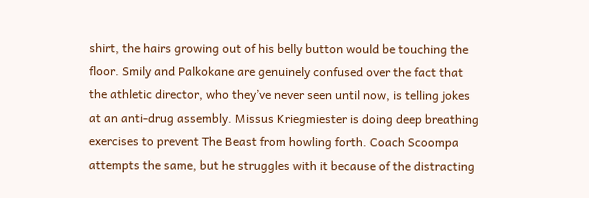shirt, the hairs growing out of his belly button would be touching the floor. Smily and Palkokane are genuinely confused over the fact that the athletic director, who they’ve never seen until now, is telling jokes at an anti-drug assembly. Missus Kriegmiester is doing deep breathing exercises to prevent The Beast from howling forth. Coach Scoompa attempts the same, but he struggles with it because of the distracting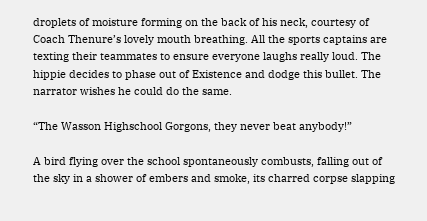droplets of moisture forming on the back of his neck, courtesy of Coach Thenure’s lovely mouth breathing. All the sports captains are texting their teammates to ensure everyone laughs really loud. The hippie decides to phase out of Existence and dodge this bullet. The narrator wishes he could do the same.

“The Wasson Highschool Gorgons, they never beat anybody!”

A bird flying over the school spontaneously combusts, falling out of the sky in a shower of embers and smoke, its charred corpse slapping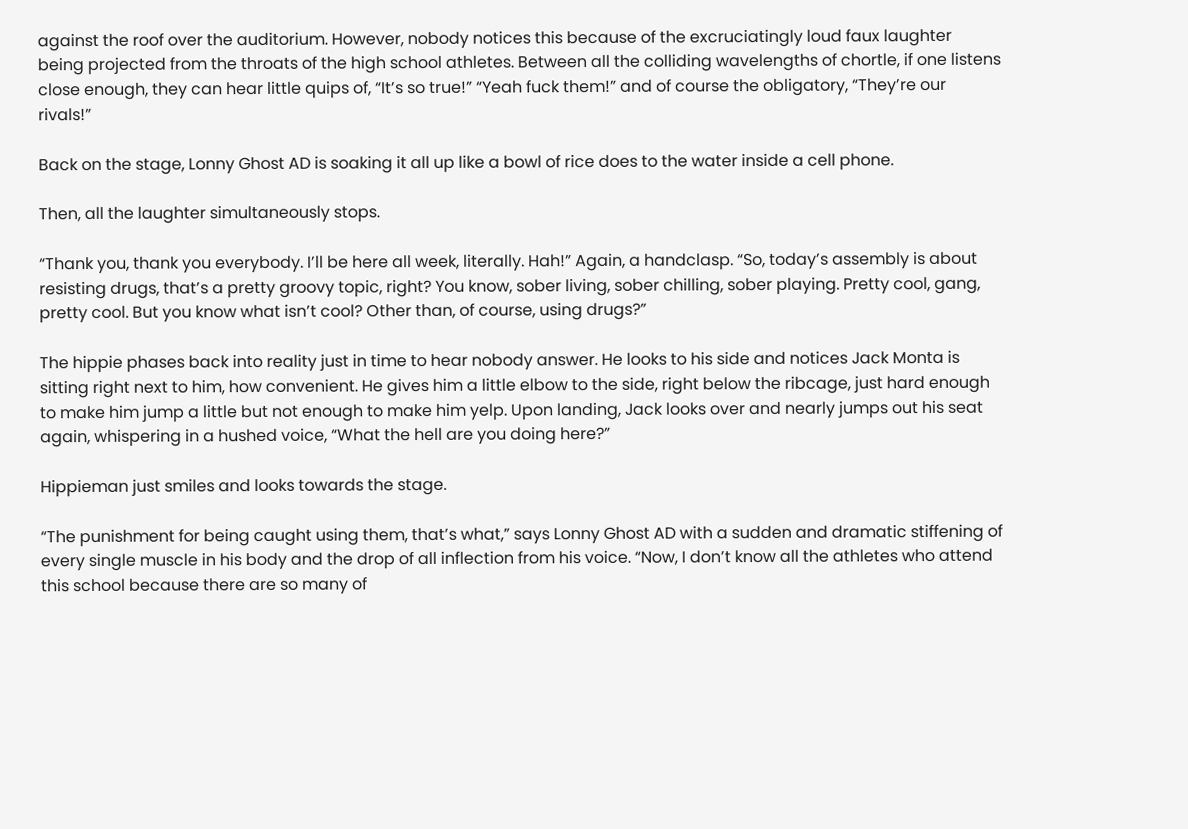against the roof over the auditorium. However, nobody notices this because of the excruciatingly loud faux laughter being projected from the throats of the high school athletes. Between all the colliding wavelengths of chortle, if one listens close enough, they can hear little quips of, “It’s so true!” “Yeah fuck them!” and of course the obligatory, “They’re our rivals!”

Back on the stage, Lonny Ghost AD is soaking it all up like a bowl of rice does to the water inside a cell phone.

Then, all the laughter simultaneously stops.

“Thank you, thank you everybody. I’ll be here all week, literally. Hah!” Again, a handclasp. “So, today’s assembly is about resisting drugs, that’s a pretty groovy topic, right? You know, sober living, sober chilling, sober playing. Pretty cool, gang, pretty cool. But you know what isn’t cool? Other than, of course, using drugs?”

The hippie phases back into reality just in time to hear nobody answer. He looks to his side and notices Jack Monta is sitting right next to him, how convenient. He gives him a little elbow to the side, right below the ribcage, just hard enough to make him jump a little but not enough to make him yelp. Upon landing, Jack looks over and nearly jumps out his seat again, whispering in a hushed voice, “What the hell are you doing here?”

Hippieman just smiles and looks towards the stage.

“The punishment for being caught using them, that’s what,” says Lonny Ghost AD with a sudden and dramatic stiffening of every single muscle in his body and the drop of all inflection from his voice. “Now, I don’t know all the athletes who attend this school because there are so many of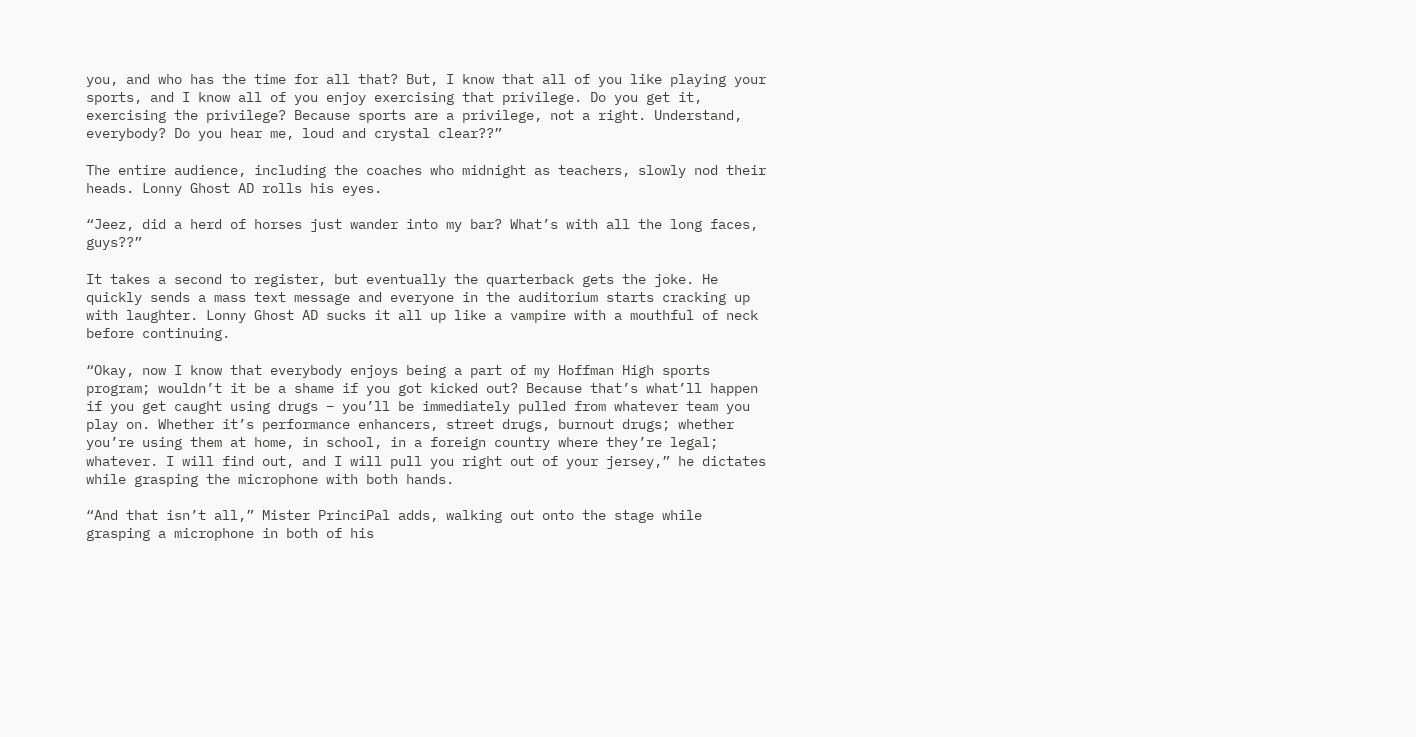you, and who has the time for all that? But, I know that all of you like playing your sports, and I know all of you enjoy exercising that privilege. Do you get it, exercising the privilege? Because sports are a privilege, not a right. Understand, everybody? Do you hear me, loud and crystal clear??”

The entire audience, including the coaches who midnight as teachers, slowly nod their heads. Lonny Ghost AD rolls his eyes.

“Jeez, did a herd of horses just wander into my bar? What’s with all the long faces, guys??”

It takes a second to register, but eventually the quarterback gets the joke. He quickly sends a mass text message and everyone in the auditorium starts cracking up with laughter. Lonny Ghost AD sucks it all up like a vampire with a mouthful of neck before continuing.

“Okay, now I know that everybody enjoys being a part of my Hoffman High sports program; wouldn’t it be a shame if you got kicked out? Because that’s what’ll happen if you get caught using drugs – you’ll be immediately pulled from whatever team you play on. Whether it’s performance enhancers, street drugs, burnout drugs; whether you’re using them at home, in school, in a foreign country where they’re legal; whatever. I will find out, and I will pull you right out of your jersey,” he dictates while grasping the microphone with both hands.

“And that isn’t all,” Mister PrinciPal adds, walking out onto the stage while grasping a microphone in both of his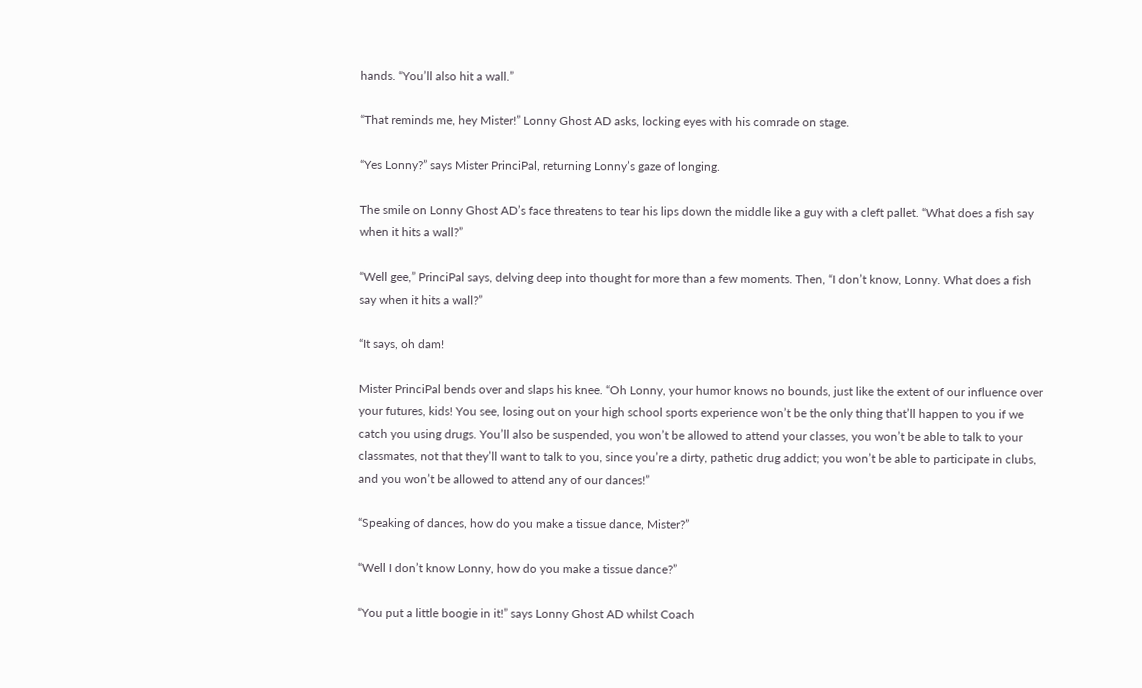hands. “You’ll also hit a wall.”

“That reminds me, hey Mister!” Lonny Ghost AD asks, locking eyes with his comrade on stage.

“Yes Lonny?” says Mister PrinciPal, returning Lonny’s gaze of longing.

The smile on Lonny Ghost AD’s face threatens to tear his lips down the middle like a guy with a cleft pallet. “What does a fish say when it hits a wall?”

“Well gee,” PrinciPal says, delving deep into thought for more than a few moments. Then, “I don’t know, Lonny. What does a fish say when it hits a wall?”

“It says, oh dam!

Mister PrinciPal bends over and slaps his knee. “Oh Lonny, your humor knows no bounds, just like the extent of our influence over your futures, kids! You see, losing out on your high school sports experience won’t be the only thing that’ll happen to you if we catch you using drugs. You’ll also be suspended, you won’t be allowed to attend your classes, you won’t be able to talk to your classmates, not that they’ll want to talk to you, since you’re a dirty, pathetic drug addict; you won’t be able to participate in clubs, and you won’t be allowed to attend any of our dances!”

“Speaking of dances, how do you make a tissue dance, Mister?”

“Well I don’t know Lonny, how do you make a tissue dance?”

“You put a little boogie in it!” says Lonny Ghost AD whilst Coach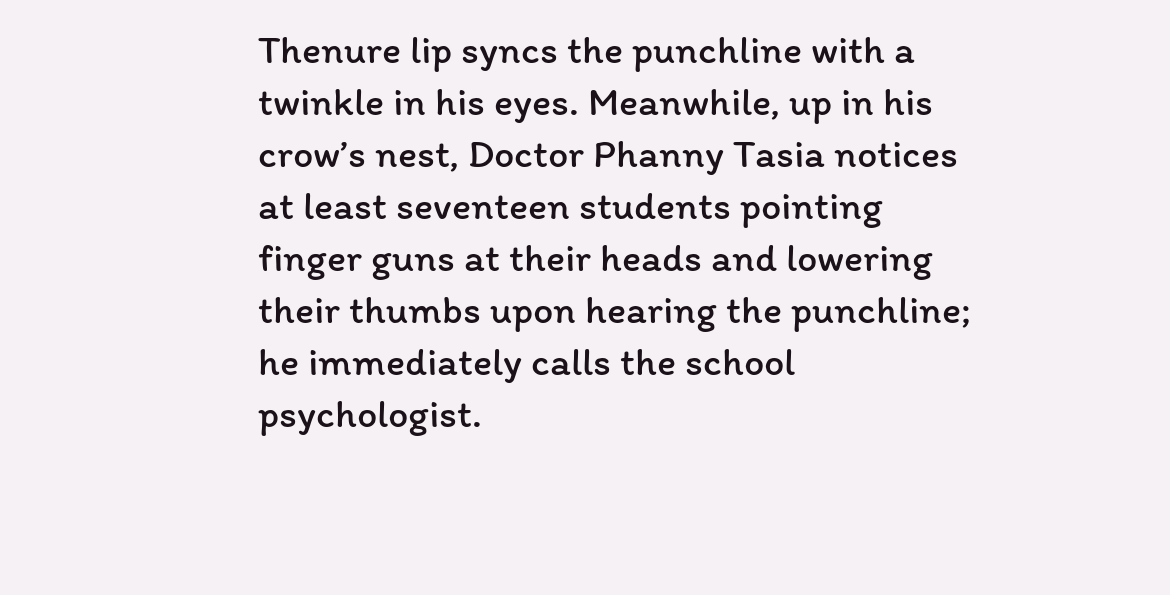Thenure lip syncs the punchline with a twinkle in his eyes. Meanwhile, up in his crow’s nest, Doctor Phanny Tasia notices at least seventeen students pointing finger guns at their heads and lowering their thumbs upon hearing the punchline; he immediately calls the school psychologist.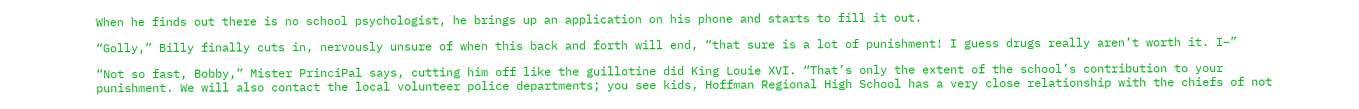When he finds out there is no school psychologist, he brings up an application on his phone and starts to fill it out.

“Golly,” Billy finally cuts in, nervously unsure of when this back and forth will end, “that sure is a lot of punishment! I guess drugs really aren’t worth it. I–”

“Not so fast, Bobby,” Mister PrinciPal says, cutting him off like the guillotine did King Louie XVI. “That’s only the extent of the school’s contribution to your punishment. We will also contact the local volunteer police departments; you see kids, Hoffman Regional High School has a very close relationship with the chiefs of not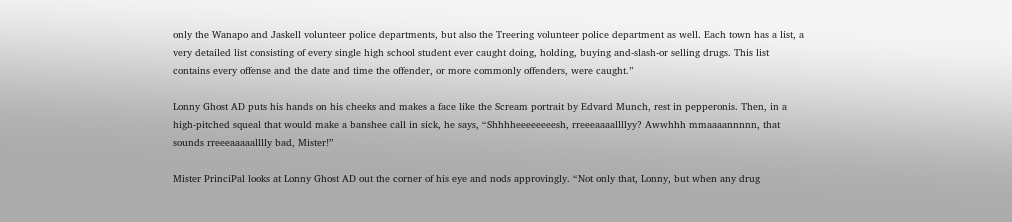only the Wanapo and Jaskell volunteer police departments, but also the Treering volunteer police department as well. Each town has a list, a very detailed list consisting of every single high school student ever caught doing, holding, buying and-slash-or selling drugs. This list contains every offense and the date and time the offender, or more commonly offenders, were caught.”

Lonny Ghost AD puts his hands on his cheeks and makes a face like the Scream portrait by Edvard Munch, rest in pepperonis. Then, in a high-pitched squeal that would make a banshee call in sick, he says, “Shhhheeeeeeeesh, rreeeaaaallllyy? Awwhhh mmaaaannnnn, that sounds rreeeaaaaalllly bad, Mister!”

Mister PrinciPal looks at Lonny Ghost AD out the corner of his eye and nods approvingly. “Not only that, Lonny, but when any drug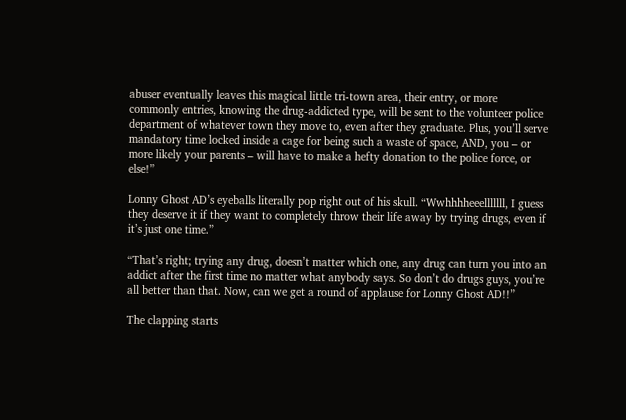abuser eventually leaves this magical little tri-town area, their entry, or more commonly entries, knowing the drug-addicted type, will be sent to the volunteer police department of whatever town they move to, even after they graduate. Plus, you’ll serve mandatory time locked inside a cage for being such a waste of space, AND, you – or more likely your parents – will have to make a hefty donation to the police force, or else!”

Lonny Ghost AD’s eyeballs literally pop right out of his skull. “Wwhhhheeelllllll, I guess they deserve it if they want to completely throw their life away by trying drugs, even if it’s just one time.”

“That’s right; trying any drug, doesn’t matter which one, any drug can turn you into an addict after the first time no matter what anybody says. So don’t do drugs guys, you’re all better than that. Now, can we get a round of applause for Lonny Ghost AD!!”

The clapping starts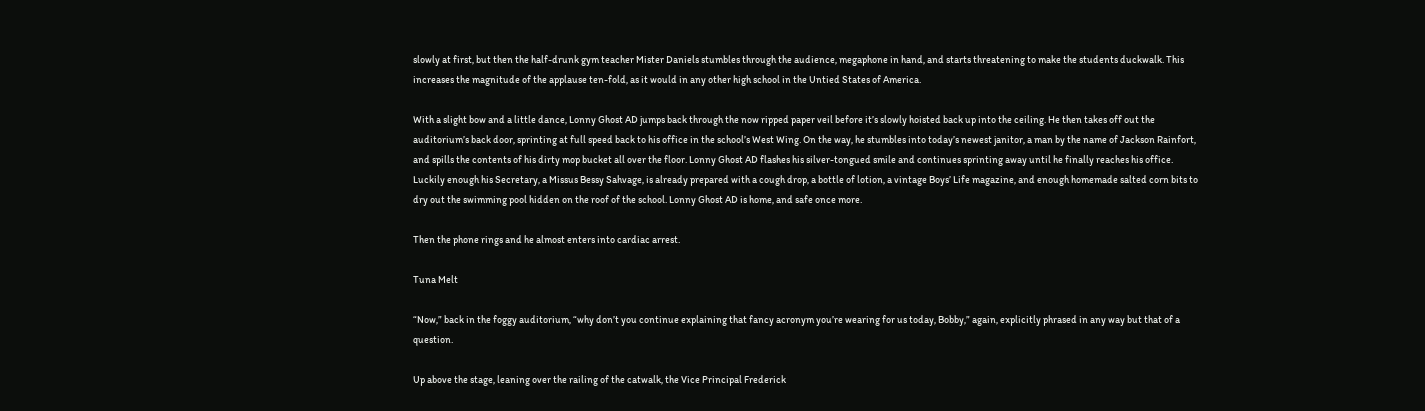slowly at first, but then the half-drunk gym teacher Mister Daniels stumbles through the audience, megaphone in hand, and starts threatening to make the students duckwalk. This increases the magnitude of the applause ten-fold, as it would in any other high school in the Untied States of America.

With a slight bow and a little dance, Lonny Ghost AD jumps back through the now ripped paper veil before it’s slowly hoisted back up into the ceiling. He then takes off out the auditorium’s back door, sprinting at full speed back to his office in the school’s West Wing. On the way, he stumbles into today’s newest janitor, a man by the name of Jackson Rainfort, and spills the contents of his dirty mop bucket all over the floor. Lonny Ghost AD flashes his silver-tongued smile and continues sprinting away until he finally reaches his office. Luckily enough his Secretary, a Missus Bessy Sahvage, is already prepared with a cough drop, a bottle of lotion, a vintage Boys’ Life magazine, and enough homemade salted corn bits to dry out the swimming pool hidden on the roof of the school. Lonny Ghost AD is home, and safe once more.

Then the phone rings and he almost enters into cardiac arrest.

Tuna Melt

“Now,” back in the foggy auditorium, “why don’t you continue explaining that fancy acronym you’re wearing for us today, Bobby,” again, explicitly phrased in any way but that of a question.

Up above the stage, leaning over the railing of the catwalk, the Vice Principal Frederick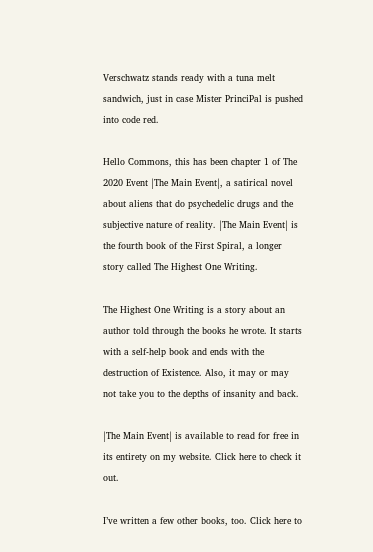Verschwatz stands ready with a tuna melt sandwich, just in case Mister PrinciPal is pushed into code red.

Hello Commons, this has been chapter 1 of The 2020 Event |The Main Event|, a satirical novel about aliens that do psychedelic drugs and the subjective nature of reality. |The Main Event| is the fourth book of the First Spiral, a longer story called The Highest One Writing.

The Highest One Writing is a story about an author told through the books he wrote. It starts with a self-help book and ends with the destruction of Existence. Also, it may or may not take you to the depths of insanity and back.

|The Main Event| is available to read for free in its entirety on my website. Click here to check it out.

I’ve written a few other books, too. Click here to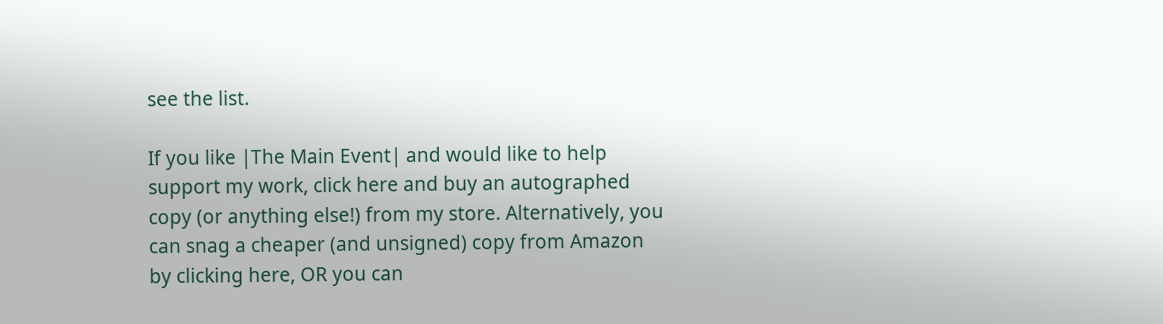see the list.

If you like |The Main Event| and would like to help support my work, click here and buy an autographed copy (or anything else!) from my store. Alternatively, you can snag a cheaper (and unsigned) copy from Amazon by clicking here, OR you can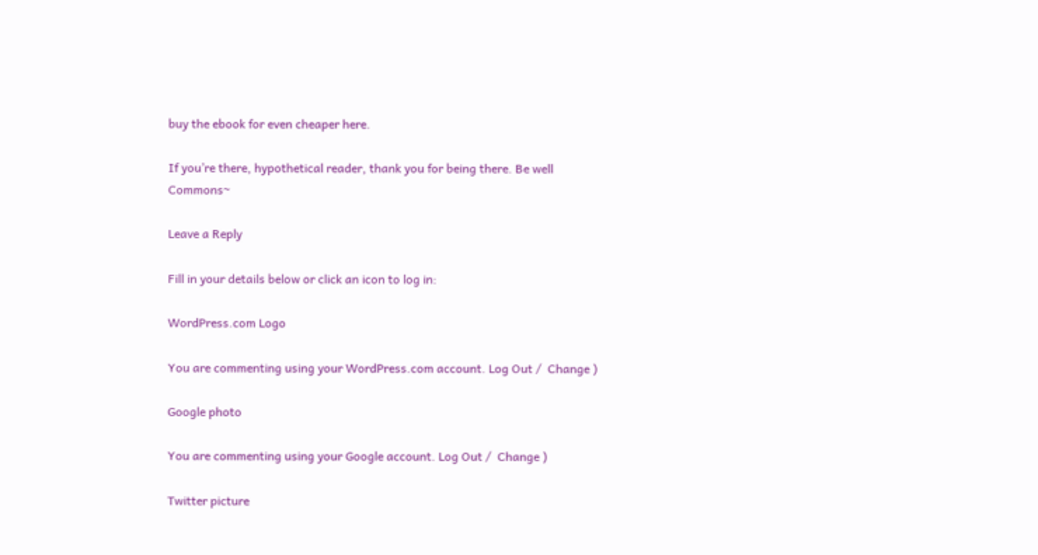buy the ebook for even cheaper here.

If you’re there, hypothetical reader, thank you for being there. Be well Commons~

Leave a Reply

Fill in your details below or click an icon to log in:

WordPress.com Logo

You are commenting using your WordPress.com account. Log Out /  Change )

Google photo

You are commenting using your Google account. Log Out /  Change )

Twitter picture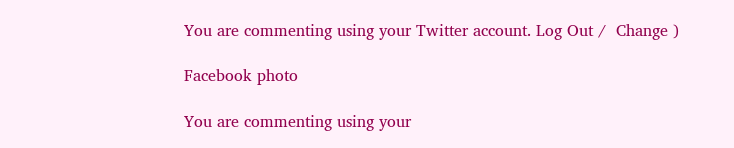You are commenting using your Twitter account. Log Out /  Change )

Facebook photo

You are commenting using your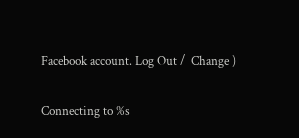Facebook account. Log Out /  Change )

Connecting to %s